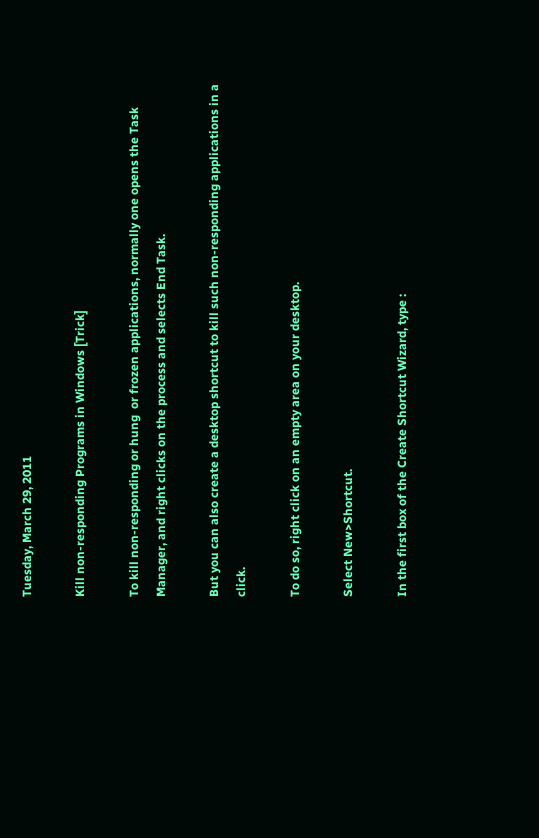Tuesday, March 29, 2011

Kill non-responding Programs in Windows [Trick]

To kill non-responding or hung  or frozen applications, normally one opens the Task Manager, and right clicks on the process and selects End Task.

But you can also create a desktop shortcut to kill such non-responding applications in a click.

To do so, right click on an empty area on your desktop.

Select New>Shortcut.

In the first box of the Create Shortcut Wizard, type :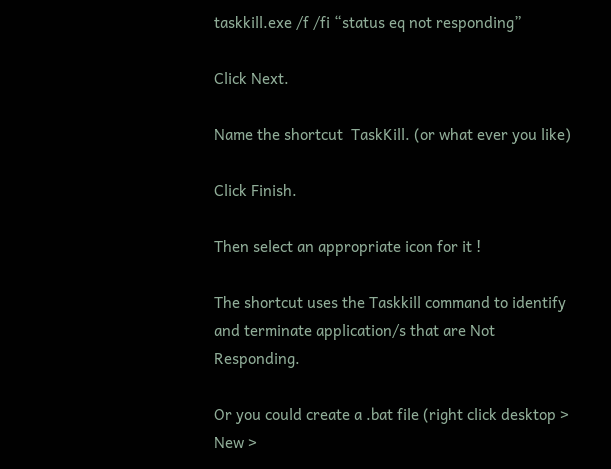taskkill.exe /f /fi “status eq not responding”

Click Next.

Name the shortcut  TaskKill. (or what ever you like)

Click Finish.

Then select an appropriate icon for it !

The shortcut uses the Taskkill command to identify and terminate application/s that are Not Responding.

Or you could create a .bat file (right click desktop > New >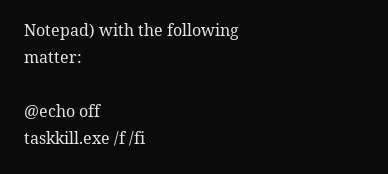Notepad) with the following matter:

@echo off
taskkill.exe /f /fi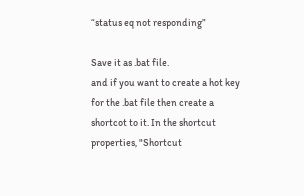“status eq not responding”

Save it as .bat file.
and if you want to create a hot key for the .bat file then create a shortcot to it. In the shortcut properties, "Shortcut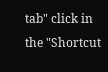tab" click in the "Shortcut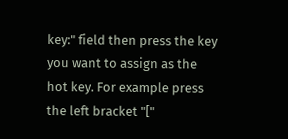key:" field then press the key you want to assign as the hot key. For example press the left bracket "["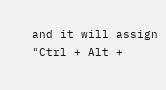and it will assign "Ctrl + Alt +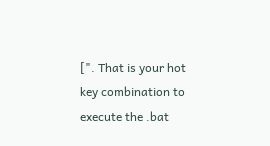[". That is your hot key combination to execute the .bat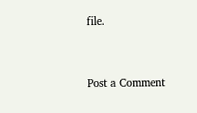file.


Post a Comment